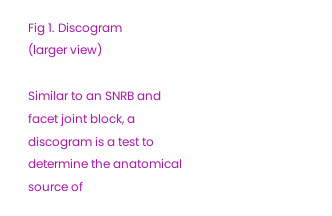Fig 1. Discogram
(larger view)

Similar to an SNRB and facet joint block, a discogram is a test to determine the anatomical source of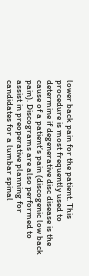lower back pain for the patient. This procedure is most frequently used to determine if degenerative disc disease is the cause of a patient’s pain (discogenic low back pain). Discograms are also performed to assist in preoperative planning for candidates for a lumbar spinal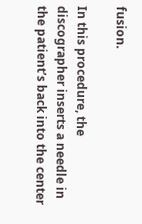fusion.

In this procedure, the discographer inserts a needle in the patient’s back into the center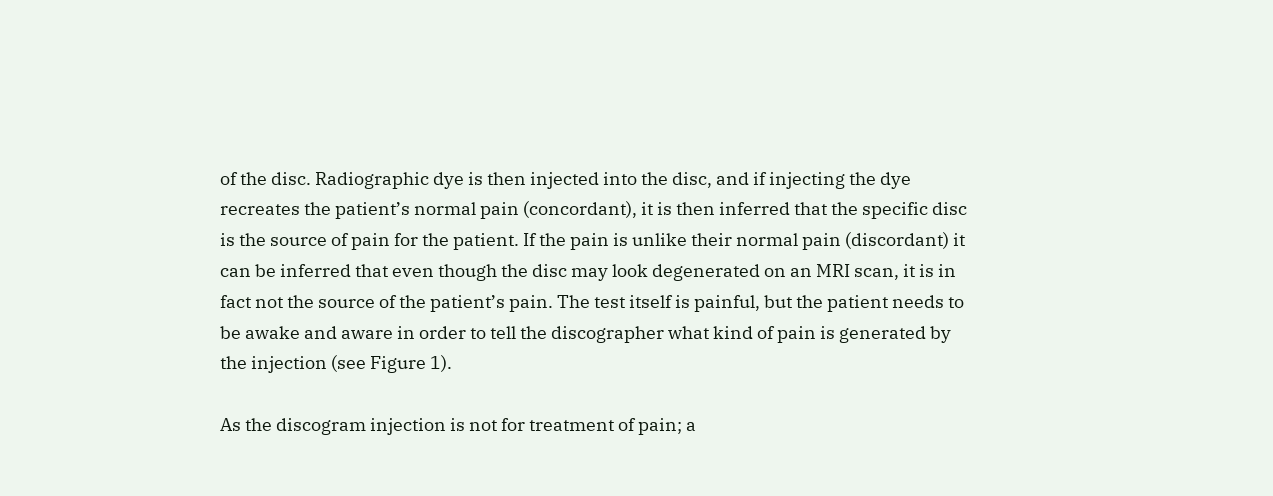of the disc. Radiographic dye is then injected into the disc, and if injecting the dye recreates the patient’s normal pain (concordant), it is then inferred that the specific disc is the source of pain for the patient. If the pain is unlike their normal pain (discordant) it can be inferred that even though the disc may look degenerated on an MRI scan, it is in fact not the source of the patient’s pain. The test itself is painful, but the patient needs to be awake and aware in order to tell the discographer what kind of pain is generated by the injection (see Figure 1).

As the discogram injection is not for treatment of pain; a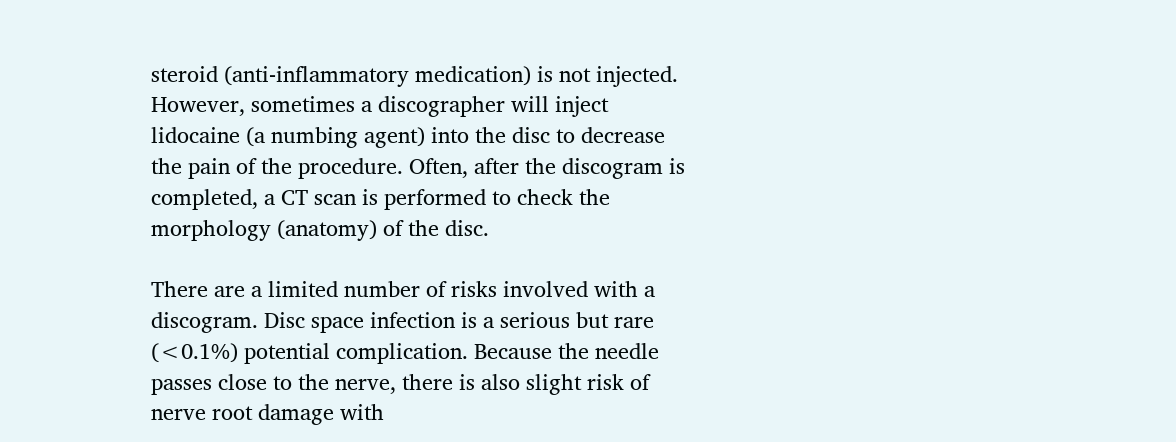steroid (anti-inflammatory medication) is not injected. However, sometimes a discographer will inject lidocaine (a numbing agent) into the disc to decrease the pain of the procedure. Often, after the discogram is completed, a CT scan is performed to check the morphology (anatomy) of the disc.

There are a limited number of risks involved with a discogram. Disc space infection is a serious but rare (<0.1%) potential complication. Because the needle passes close to the nerve, there is also slight risk of nerve root damage with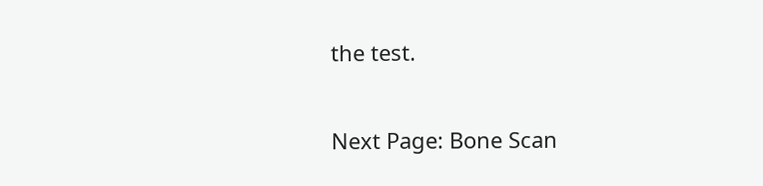the test.

Next Page: Bone Scan